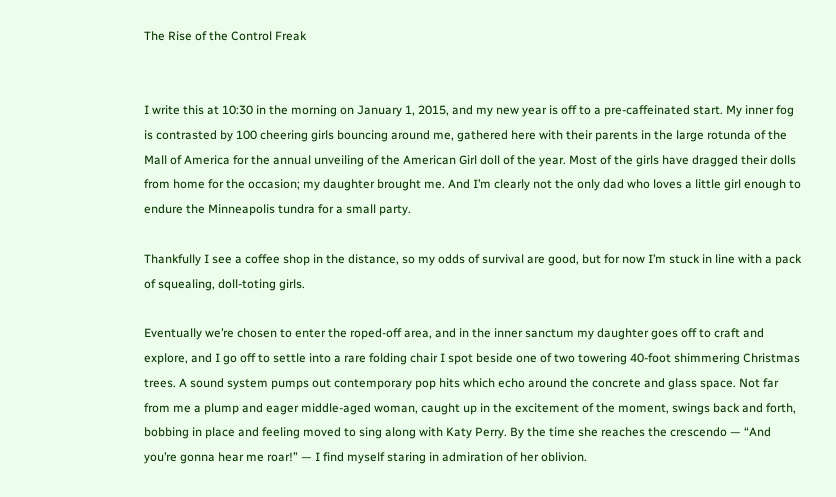The Rise of the Control Freak


I write this at 10:30 in the morning on January 1, 2015, and my new year is off to a pre-caffeinated start. My inner fog is contrasted by 100 cheering girls bouncing around me, gathered here with their parents in the large rotunda of the Mall of America for the annual unveiling of the American Girl doll of the year. Most of the girls have dragged their dolls from home for the occasion; my daughter brought me. And I’m clearly not the only dad who loves a little girl enough to endure the Minneapolis tundra for a small party.

Thankfully I see a coffee shop in the distance, so my odds of survival are good, but for now I’m stuck in line with a pack of squealing, doll-toting girls.

Eventually we’re chosen to enter the roped-off area, and in the inner sanctum my daughter goes off to craft and explore, and I go off to settle into a rare folding chair I spot beside one of two towering 40-foot shimmering Christmas trees. A sound system pumps out contemporary pop hits which echo around the concrete and glass space. Not far from me a plump and eager middle-aged woman, caught up in the excitement of the moment, swings back and forth, bobbing in place and feeling moved to sing along with Katy Perry. By the time she reaches the crescendo — “And you’re gonna hear me roar!” — I find myself staring in admiration of her oblivion.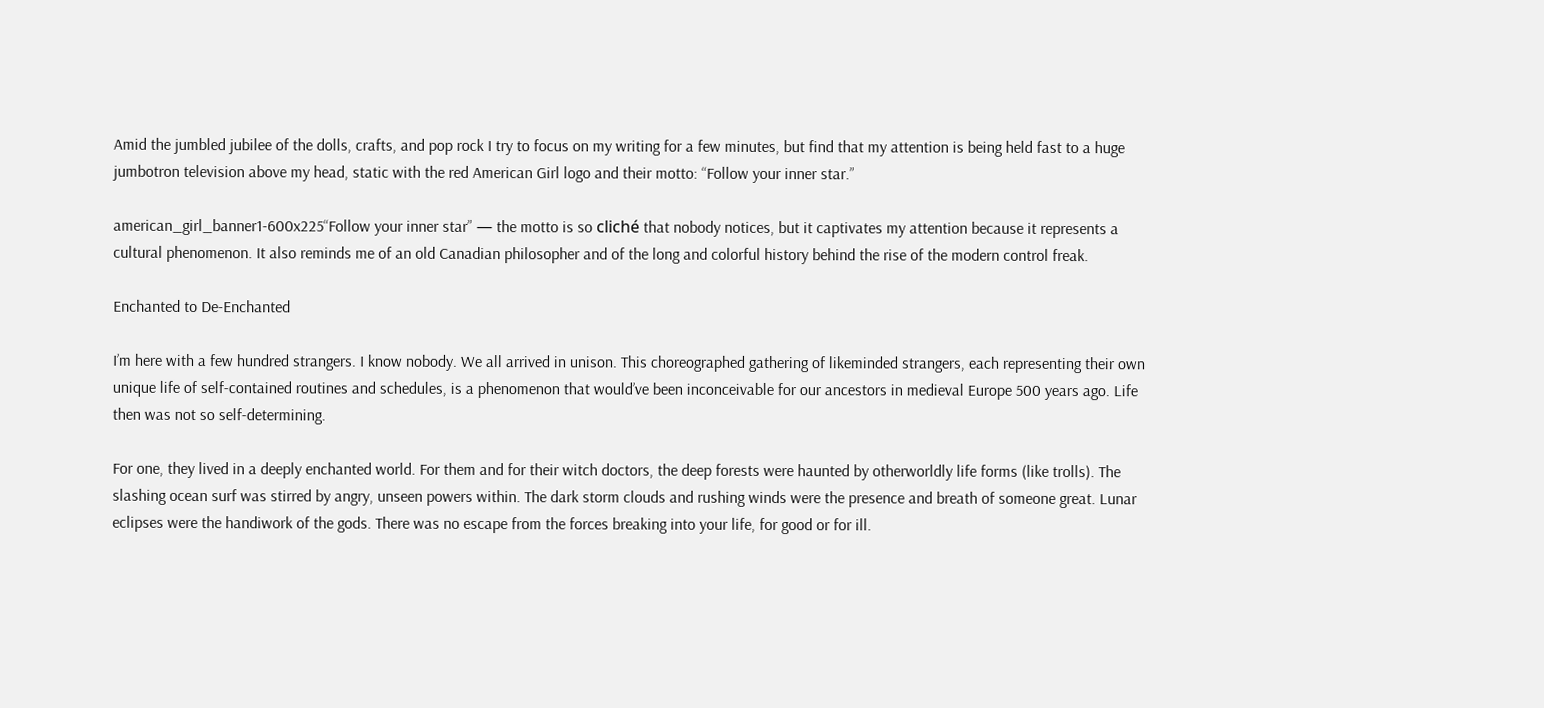Amid the jumbled jubilee of the dolls, crafts, and pop rock I try to focus on my writing for a few minutes, but find that my attention is being held fast to a huge jumbotron television above my head, static with the red American Girl logo and their motto: “Follow your inner star.”

american_girl_banner1-600x225“Follow your inner star” — the motto is so cliché that nobody notices, but it captivates my attention because it represents a cultural phenomenon. It also reminds me of an old Canadian philosopher and of the long and colorful history behind the rise of the modern control freak.

Enchanted to De-Enchanted

I’m here with a few hundred strangers. I know nobody. We all arrived in unison. This choreographed gathering of likeminded strangers, each representing their own unique life of self-contained routines and schedules, is a phenomenon that would’ve been inconceivable for our ancestors in medieval Europe 500 years ago. Life then was not so self-determining.

For one, they lived in a deeply enchanted world. For them and for their witch doctors, the deep forests were haunted by otherworldly life forms (like trolls). The slashing ocean surf was stirred by angry, unseen powers within. The dark storm clouds and rushing winds were the presence and breath of someone great. Lunar eclipses were the handiwork of the gods. There was no escape from the forces breaking into your life, for good or for ill.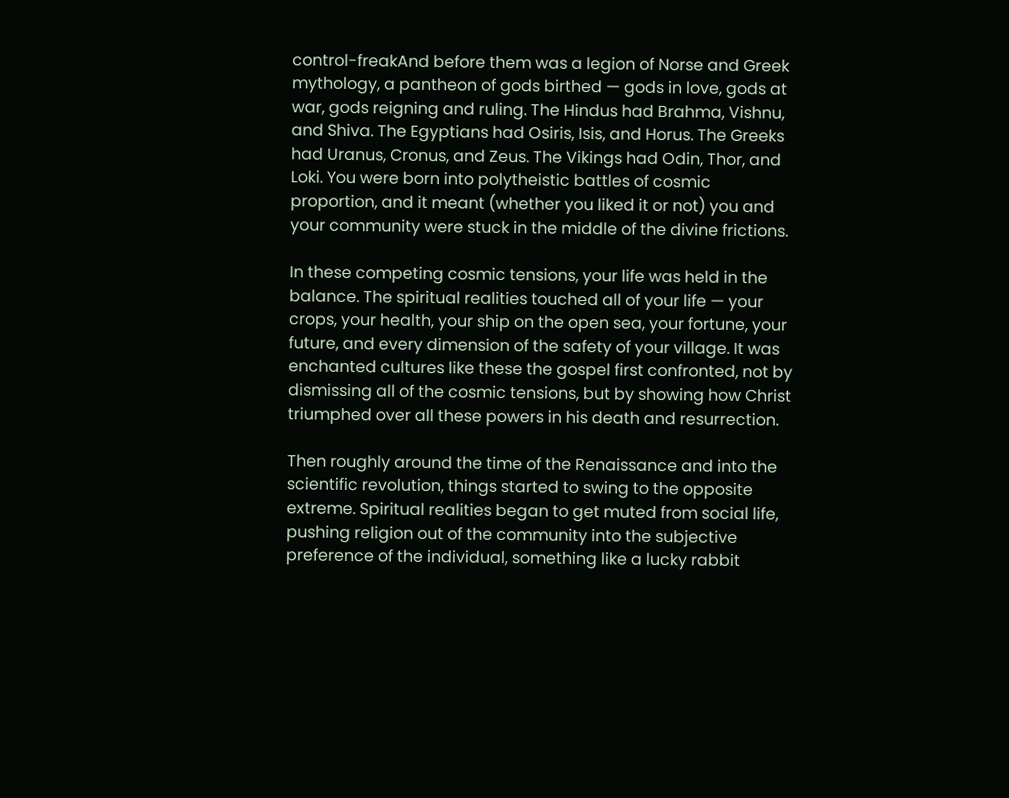control-freakAnd before them was a legion of Norse and Greek mythology, a pantheon of gods birthed — gods in love, gods at war, gods reigning and ruling. The Hindus had Brahma, Vishnu, and Shiva. The Egyptians had Osiris, Isis, and Horus. The Greeks had Uranus, Cronus, and Zeus. The Vikings had Odin, Thor, and Loki. You were born into polytheistic battles of cosmic proportion, and it meant (whether you liked it or not) you and your community were stuck in the middle of the divine frictions.

In these competing cosmic tensions, your life was held in the balance. The spiritual realities touched all of your life — your crops, your health, your ship on the open sea, your fortune, your future, and every dimension of the safety of your village. It was enchanted cultures like these the gospel first confronted, not by dismissing all of the cosmic tensions, but by showing how Christ triumphed over all these powers in his death and resurrection.

Then roughly around the time of the Renaissance and into the scientific revolution, things started to swing to the opposite extreme. Spiritual realities began to get muted from social life, pushing religion out of the community into the subjective preference of the individual, something like a lucky rabbit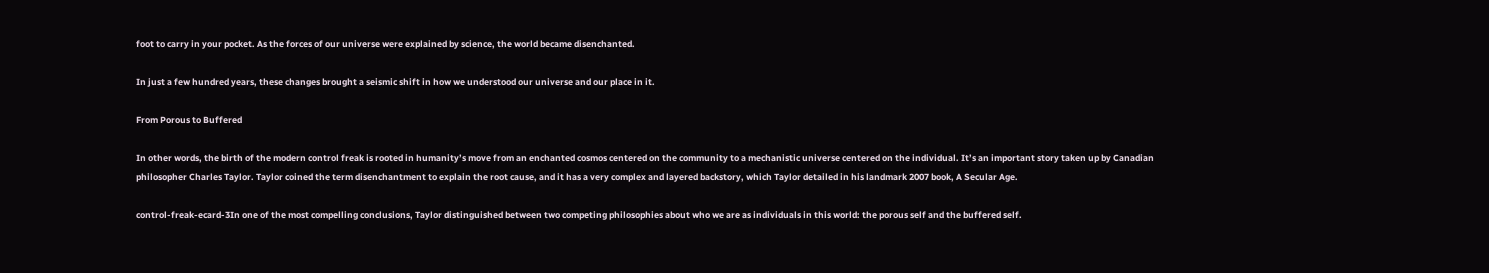foot to carry in your pocket. As the forces of our universe were explained by science, the world became disenchanted.

In just a few hundred years, these changes brought a seismic shift in how we understood our universe and our place in it.

From Porous to Buffered

In other words, the birth of the modern control freak is rooted in humanity’s move from an enchanted cosmos centered on the community to a mechanistic universe centered on the individual. It’s an important story taken up by Canadian philosopher Charles Taylor. Taylor coined the term disenchantment to explain the root cause, and it has a very complex and layered backstory, which Taylor detailed in his landmark 2007 book, A Secular Age.

control-freak-ecard-3In one of the most compelling conclusions, Taylor distinguished between two competing philosophies about who we are as individuals in this world: the porous self and the buffered self.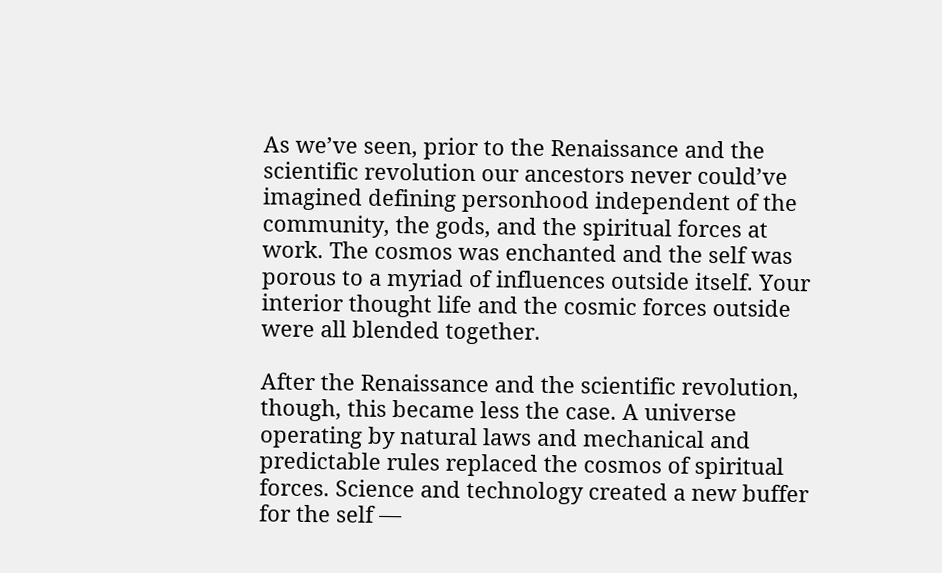As we’ve seen, prior to the Renaissance and the scientific revolution our ancestors never could’ve imagined defining personhood independent of the community, the gods, and the spiritual forces at work. The cosmos was enchanted and the self was porous to a myriad of influences outside itself. Your interior thought life and the cosmic forces outside were all blended together.

After the Renaissance and the scientific revolution, though, this became less the case. A universe operating by natural laws and mechanical and predictable rules replaced the cosmos of spiritual forces. Science and technology created a new buffer for the self —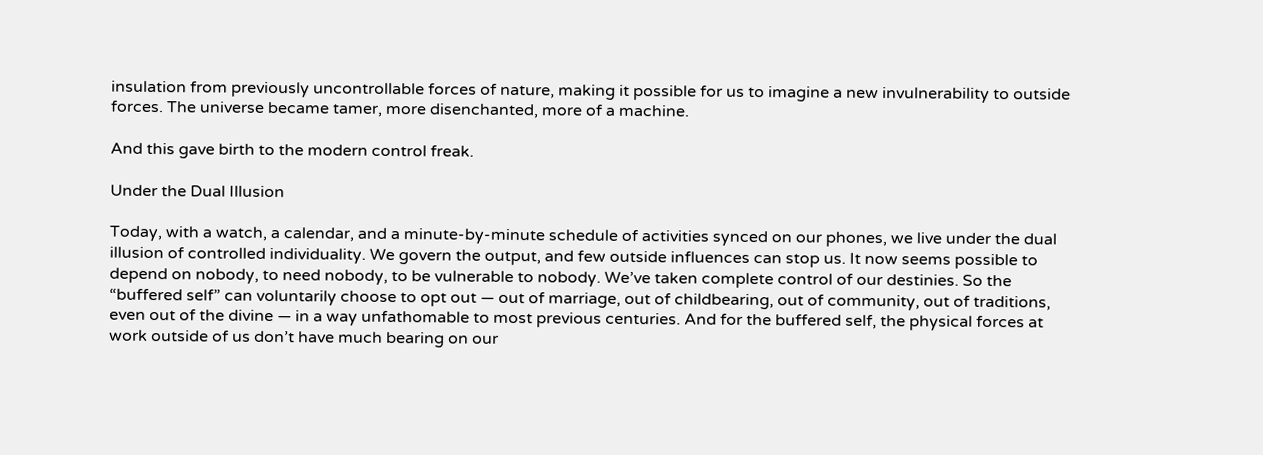insulation from previously uncontrollable forces of nature, making it possible for us to imagine a new invulnerability to outside forces. The universe became tamer, more disenchanted, more of a machine.

And this gave birth to the modern control freak.

Under the Dual Illusion

Today, with a watch, a calendar, and a minute-by-minute schedule of activities synced on our phones, we live under the dual illusion of controlled individuality. We govern the output, and few outside influences can stop us. It now seems possible to depend on nobody, to need nobody, to be vulnerable to nobody. We’ve taken complete control of our destinies. So the “buffered self” can voluntarily choose to opt out — out of marriage, out of childbearing, out of community, out of traditions, even out of the divine — in a way unfathomable to most previous centuries. And for the buffered self, the physical forces at work outside of us don’t have much bearing on our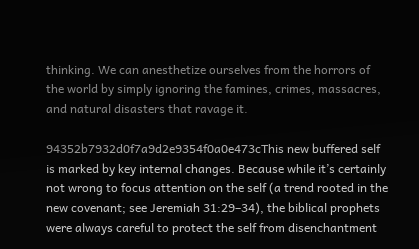thinking. We can anesthetize ourselves from the horrors of the world by simply ignoring the famines, crimes, massacres, and natural disasters that ravage it.

94352b7932d0f7a9d2e9354f0a0e473cThis new buffered self is marked by key internal changes. Because while it’s certainly not wrong to focus attention on the self (a trend rooted in the new covenant; see Jeremiah 31:29–34), the biblical prophets were always careful to protect the self from disenchantment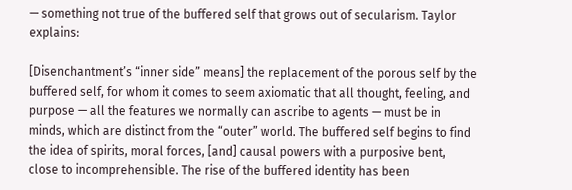— something not true of the buffered self that grows out of secularism. Taylor explains:

[Disenchantment’s “inner side” means] the replacement of the porous self by the buffered self, for whom it comes to seem axiomatic that all thought, feeling, and purpose — all the features we normally can ascribe to agents — must be in minds, which are distinct from the “outer” world. The buffered self begins to find the idea of spirits, moral forces, [and] causal powers with a purposive bent, close to incomprehensible. The rise of the buffered identity has been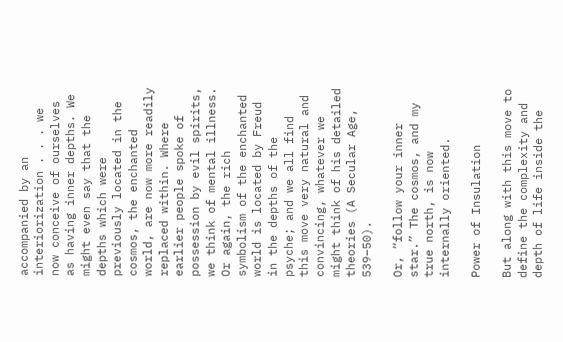accompanied by an interiorization . . . we now conceive of ourselves as having inner depths. We might even say that the depths which were previously located in the cosmos, the enchanted world, are now more readily replaced within. Where earlier people spoke of possession by evil spirits, we think of mental illness. Or again, the rich symbolism of the enchanted world is located by Freud in the depths of the psyche; and we all find this move very natural and convincing, whatever we might think of his detailed theories (A Secular Age, 539–50).

Or, “follow your inner star.” The cosmos, and my true north, is now internally oriented.

Power of Insulation

But along with this move to define the complexity and depth of life inside the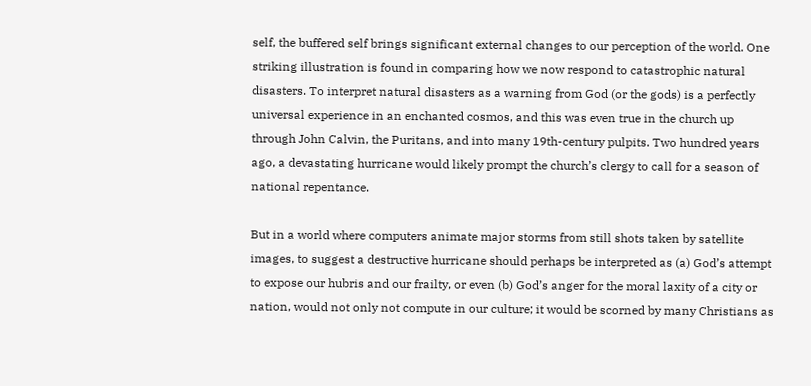self, the buffered self brings significant external changes to our perception of the world. One striking illustration is found in comparing how we now respond to catastrophic natural disasters. To interpret natural disasters as a warning from God (or the gods) is a perfectly universal experience in an enchanted cosmos, and this was even true in the church up through John Calvin, the Puritans, and into many 19th-century pulpits. Two hundred years ago, a devastating hurricane would likely prompt the church’s clergy to call for a season of national repentance.

But in a world where computers animate major storms from still shots taken by satellite images, to suggest a destructive hurricane should perhaps be interpreted as (a) God’s attempt to expose our hubris and our frailty, or even (b) God’s anger for the moral laxity of a city or nation, would not only not compute in our culture; it would be scorned by many Christians as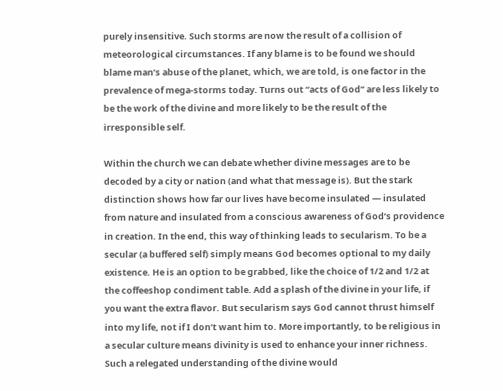purely insensitive. Such storms are now the result of a collision of meteorological circumstances. If any blame is to be found we should blame man’s abuse of the planet, which, we are told, is one factor in the prevalence of mega-storms today. Turns out “acts of God” are less likely to be the work of the divine and more likely to be the result of the irresponsible self.

Within the church we can debate whether divine messages are to be decoded by a city or nation (and what that message is). But the stark distinction shows how far our lives have become insulated — insulated from nature and insulated from a conscious awareness of God’s providence in creation. In the end, this way of thinking leads to secularism. To be a secular (a buffered self) simply means God becomes optional to my daily existence. He is an option to be grabbed, like the choice of 1/2 and 1/2 at the coffeeshop condiment table. Add a splash of the divine in your life, if you want the extra flavor. But secularism says God cannot thrust himself into my life, not if I don’t want him to. More importantly, to be religious in a secular culture means divinity is used to enhance your inner richness. Such a relegated understanding of the divine would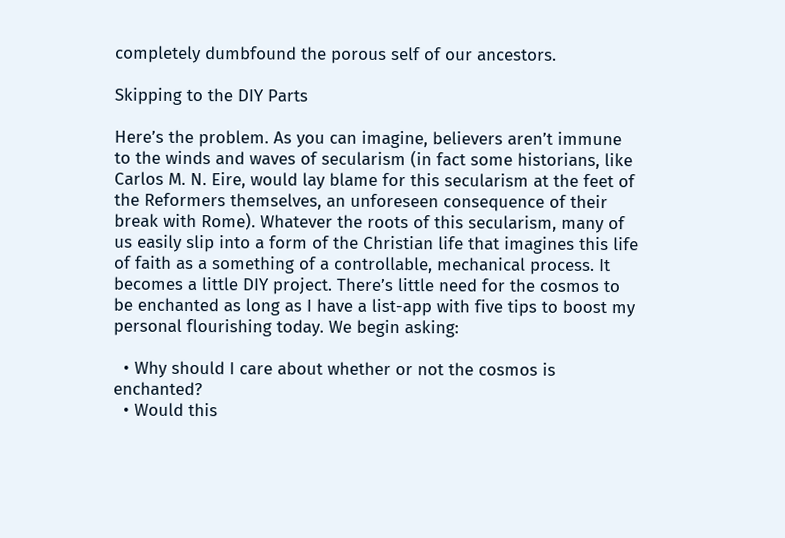completely dumbfound the porous self of our ancestors.

Skipping to the DIY Parts

Here’s the problem. As you can imagine, believers aren’t immune to the winds and waves of secularism (in fact some historians, like Carlos M. N. Eire, would lay blame for this secularism at the feet of the Reformers themselves, an unforeseen consequence of their break with Rome). Whatever the roots of this secularism, many of us easily slip into a form of the Christian life that imagines this life of faith as a something of a controllable, mechanical process. It becomes a little DIY project. There’s little need for the cosmos to be enchanted as long as I have a list-app with five tips to boost my personal flourishing today. We begin asking:

  • Why should I care about whether or not the cosmos is enchanted?
  • Would this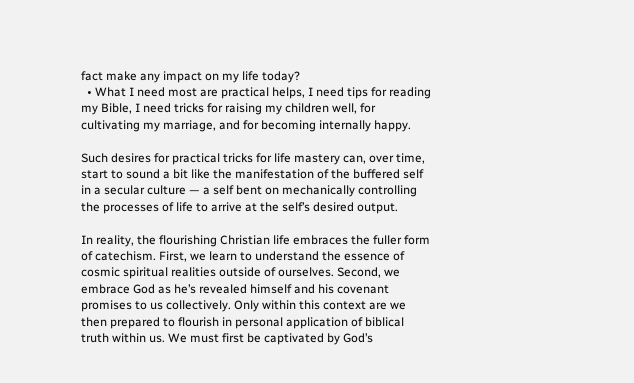fact make any impact on my life today?
  • What I need most are practical helps, I need tips for reading my Bible, I need tricks for raising my children well, for cultivating my marriage, and for becoming internally happy.

Such desires for practical tricks for life mastery can, over time, start to sound a bit like the manifestation of the buffered self in a secular culture — a self bent on mechanically controlling the processes of life to arrive at the self’s desired output.

In reality, the flourishing Christian life embraces the fuller form of catechism. First, we learn to understand the essence of cosmic spiritual realities outside of ourselves. Second, we embrace God as he’s revealed himself and his covenant promises to us collectively. Only within this context are we then prepared to flourish in personal application of biblical truth within us. We must first be captivated by God’s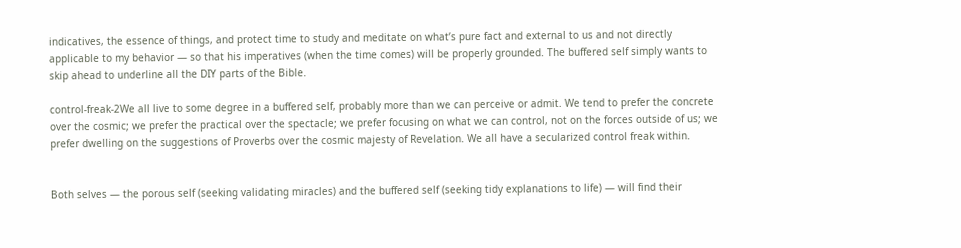indicatives, the essence of things, and protect time to study and meditate on what’s pure fact and external to us and not directly applicable to my behavior — so that his imperatives (when the time comes) will be properly grounded. The buffered self simply wants to skip ahead to underline all the DIY parts of the Bible.

control-freak-2We all live to some degree in a buffered self, probably more than we can perceive or admit. We tend to prefer the concrete over the cosmic; we prefer the practical over the spectacle; we prefer focusing on what we can control, not on the forces outside of us; we prefer dwelling on the suggestions of Proverbs over the cosmic majesty of Revelation. We all have a secularized control freak within.


Both selves — the porous self (seeking validating miracles) and the buffered self (seeking tidy explanations to life) — will find their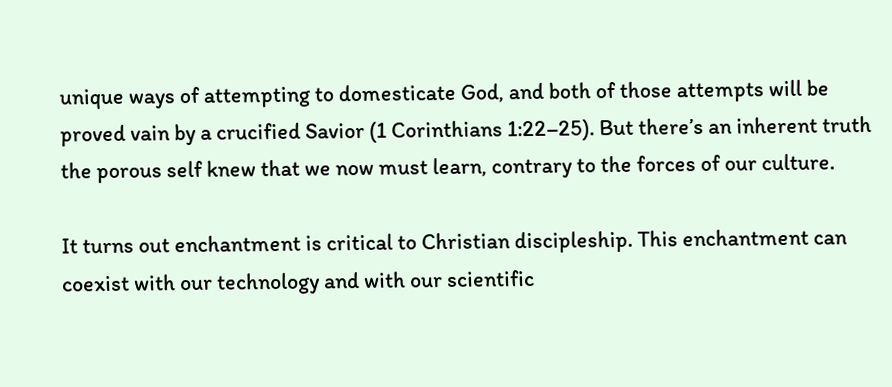unique ways of attempting to domesticate God, and both of those attempts will be proved vain by a crucified Savior (1 Corinthians 1:22–25). But there’s an inherent truth the porous self knew that we now must learn, contrary to the forces of our culture.

It turns out enchantment is critical to Christian discipleship. This enchantment can coexist with our technology and with our scientific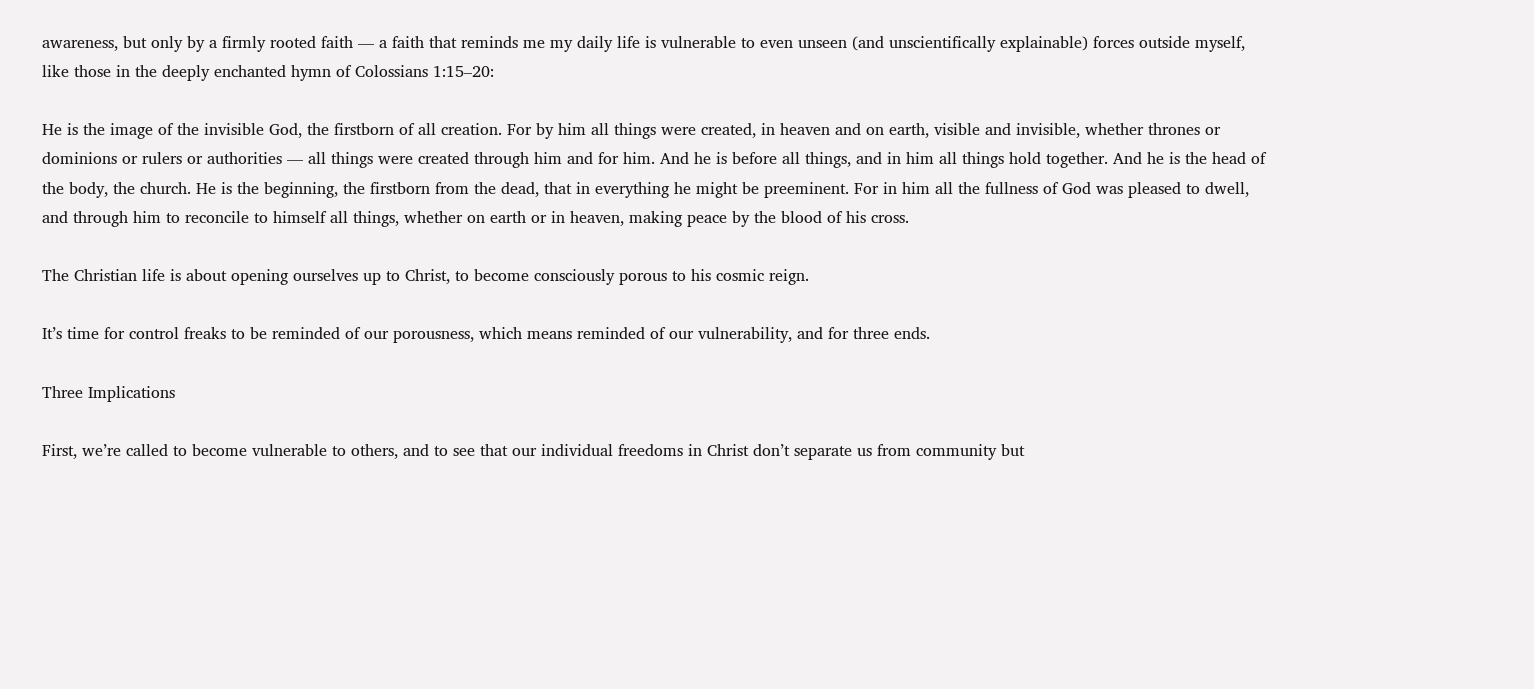awareness, but only by a firmly rooted faith — a faith that reminds me my daily life is vulnerable to even unseen (and unscientifically explainable) forces outside myself, like those in the deeply enchanted hymn of Colossians 1:15–20:

He is the image of the invisible God, the firstborn of all creation. For by him all things were created, in heaven and on earth, visible and invisible, whether thrones or dominions or rulers or authorities — all things were created through him and for him. And he is before all things, and in him all things hold together. And he is the head of the body, the church. He is the beginning, the firstborn from the dead, that in everything he might be preeminent. For in him all the fullness of God was pleased to dwell, and through him to reconcile to himself all things, whether on earth or in heaven, making peace by the blood of his cross.

The Christian life is about opening ourselves up to Christ, to become consciously porous to his cosmic reign.

It’s time for control freaks to be reminded of our porousness, which means reminded of our vulnerability, and for three ends.

Three Implications

First, we’re called to become vulnerable to others, and to see that our individual freedoms in Christ don’t separate us from community but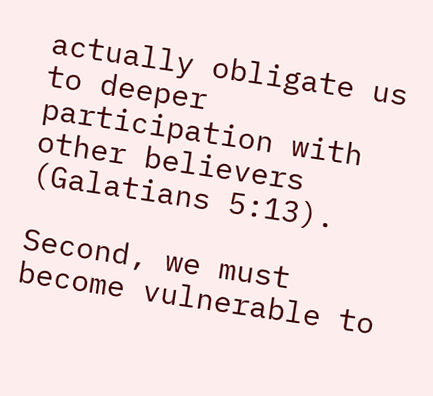actually obligate us to deeper participation with other believers (Galatians 5:13).

Second, we must become vulnerable to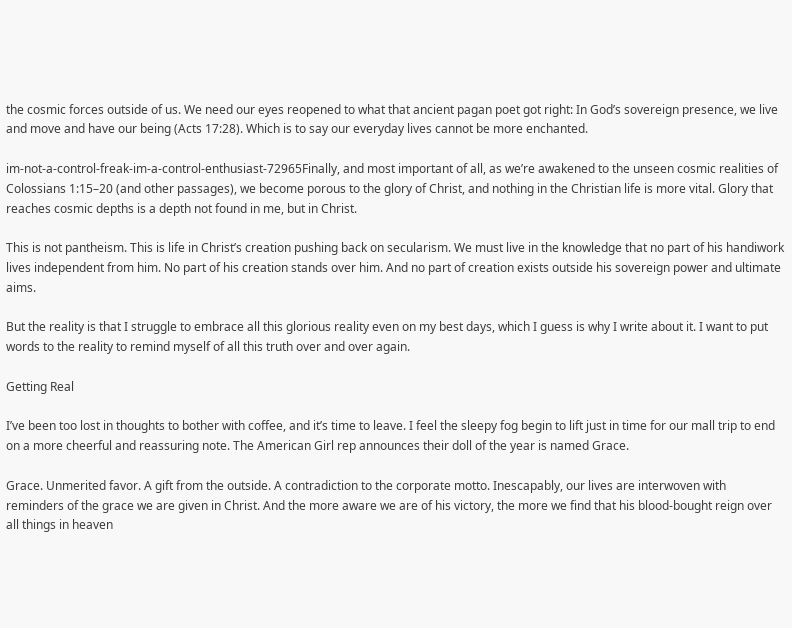the cosmic forces outside of us. We need our eyes reopened to what that ancient pagan poet got right: In God’s sovereign presence, we live and move and have our being (Acts 17:28). Which is to say our everyday lives cannot be more enchanted.

im-not-a-control-freak-im-a-control-enthusiast-72965Finally, and most important of all, as we’re awakened to the unseen cosmic realities of Colossians 1:15–20 (and other passages), we become porous to the glory of Christ, and nothing in the Christian life is more vital. Glory that reaches cosmic depths is a depth not found in me, but in Christ.

This is not pantheism. This is life in Christ’s creation pushing back on secularism. We must live in the knowledge that no part of his handiwork lives independent from him. No part of his creation stands over him. And no part of creation exists outside his sovereign power and ultimate aims.

But the reality is that I struggle to embrace all this glorious reality even on my best days, which I guess is why I write about it. I want to put words to the reality to remind myself of all this truth over and over again.

Getting Real

I’ve been too lost in thoughts to bother with coffee, and it’s time to leave. I feel the sleepy fog begin to lift just in time for our mall trip to end on a more cheerful and reassuring note. The American Girl rep announces their doll of the year is named Grace.

Grace. Unmerited favor. A gift from the outside. A contradiction to the corporate motto. Inescapably, our lives are interwoven with reminders of the grace we are given in Christ. And the more aware we are of his victory, the more we find that his blood-bought reign over all things in heaven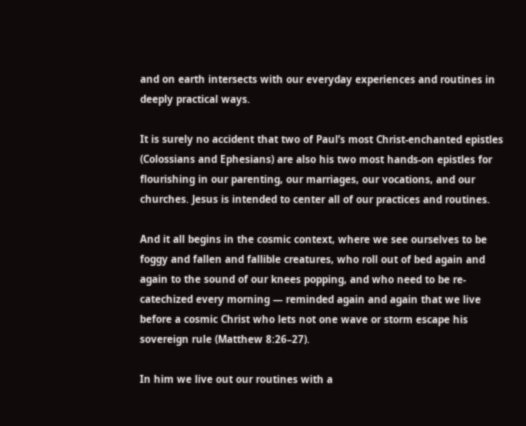and on earth intersects with our everyday experiences and routines in deeply practical ways.

It is surely no accident that two of Paul’s most Christ-enchanted epistles (Colossians and Ephesians) are also his two most hands-on epistles for flourishing in our parenting, our marriages, our vocations, and our churches. Jesus is intended to center all of our practices and routines.

And it all begins in the cosmic context, where we see ourselves to be foggy and fallen and fallible creatures, who roll out of bed again and again to the sound of our knees popping, and who need to be re-catechized every morning — reminded again and again that we live before a cosmic Christ who lets not one wave or storm escape his sovereign rule (Matthew 8:26–27).

In him we live out our routines with a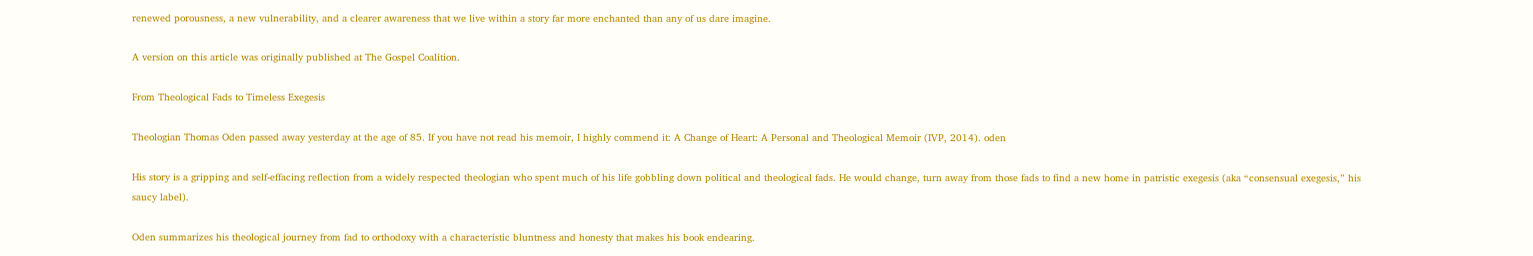renewed porousness, a new vulnerability, and a clearer awareness that we live within a story far more enchanted than any of us dare imagine.

A version on this article was originally published at The Gospel Coalition.

From Theological Fads to Timeless Exegesis

Theologian Thomas Oden passed away yesterday at the age of 85. If you have not read his memoir, I highly commend it: A Change of Heart: A Personal and Theological Memoir (IVP, 2014). oden

His story is a gripping and self-effacing reflection from a widely respected theologian who spent much of his life gobbling down political and theological fads. He would change, turn away from those fads to find a new home in patristic exegesis (aka “consensual exegesis,” his saucy label).

Oden summarizes his theological journey from fad to orthodoxy with a characteristic bluntness and honesty that makes his book endearing.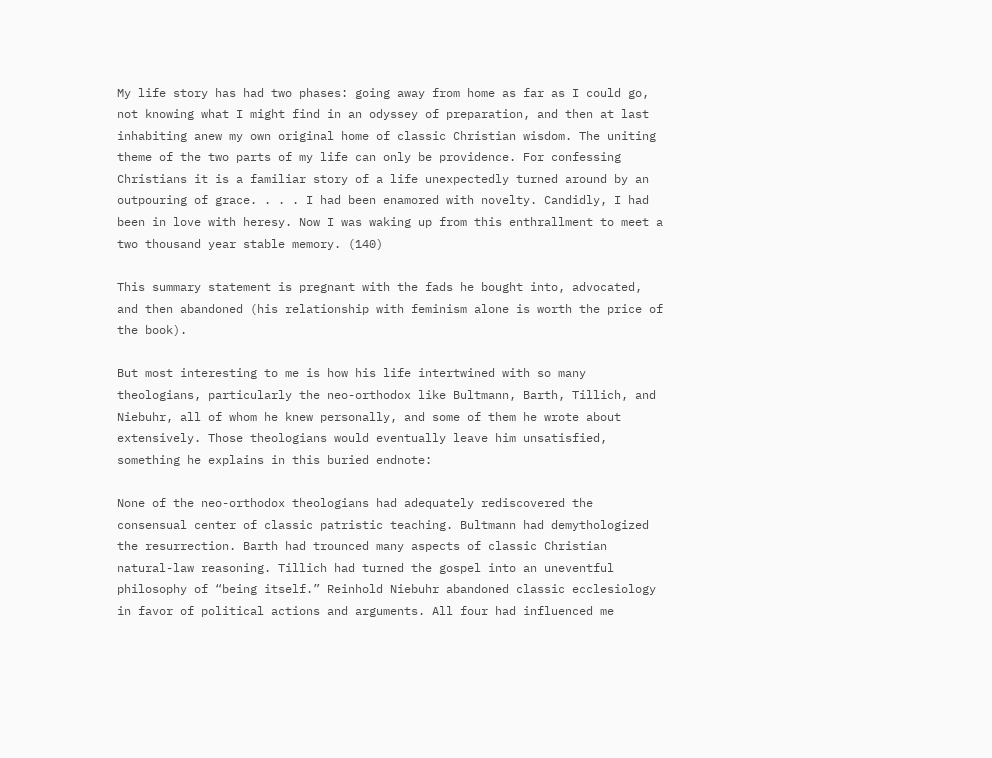My life story has had two phases: going away from home as far as I could go, not knowing what I might find in an odyssey of preparation, and then at last inhabiting anew my own original home of classic Christian wisdom. The uniting theme of the two parts of my life can only be providence. For confessing Christians it is a familiar story of a life unexpectedly turned around by an outpouring of grace. . . . I had been enamored with novelty. Candidly, I had been in love with heresy. Now I was waking up from this enthrallment to meet a two thousand year stable memory. (140)

This summary statement is pregnant with the fads he bought into, advocated, and then abandoned (his relationship with feminism alone is worth the price of the book).

But most interesting to me is how his life intertwined with so many theologians, particularly the neo-orthodox like Bultmann, Barth, Tillich, and Niebuhr, all of whom he knew personally, and some of them he wrote about extensively. Those theologians would eventually leave him unsatisfied, something he explains in this buried endnote:

None of the neo-orthodox theologians had adequately rediscovered the consensual center of classic patristic teaching. Bultmann had demythologized the resurrection. Barth had trounced many aspects of classic Christian natural-law reasoning. Tillich had turned the gospel into an uneventful philosophy of “being itself.” Reinhold Niebuhr abandoned classic ecclesiology in favor of political actions and arguments. All four had influenced me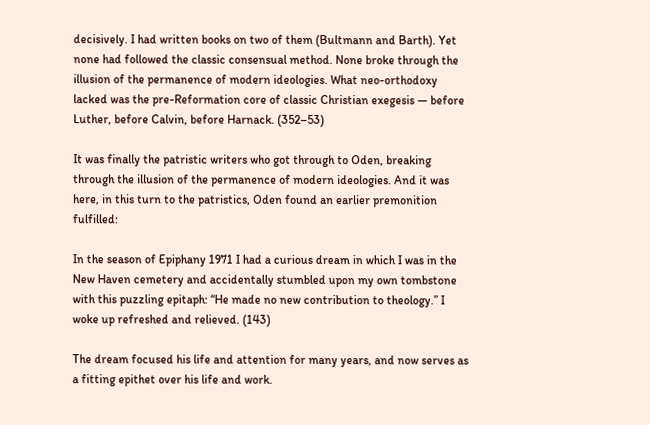decisively. I had written books on two of them (Bultmann and Barth). Yet none had followed the classic consensual method. None broke through the illusion of the permanence of modern ideologies. What neo-orthodoxy lacked was the pre-Reformation core of classic Christian exegesis — before Luther, before Calvin, before Harnack. (352–53)

It was finally the patristic writers who got through to Oden, breaking through the illusion of the permanence of modern ideologies. And it was here, in this turn to the patristics, Oden found an earlier premonition fulfilled:

In the season of Epiphany 1971 I had a curious dream in which I was in the New Haven cemetery and accidentally stumbled upon my own tombstone with this puzzling epitaph: “He made no new contribution to theology.” I woke up refreshed and relieved. (143)

The dream focused his life and attention for many years, and now serves as a fitting epithet over his life and work.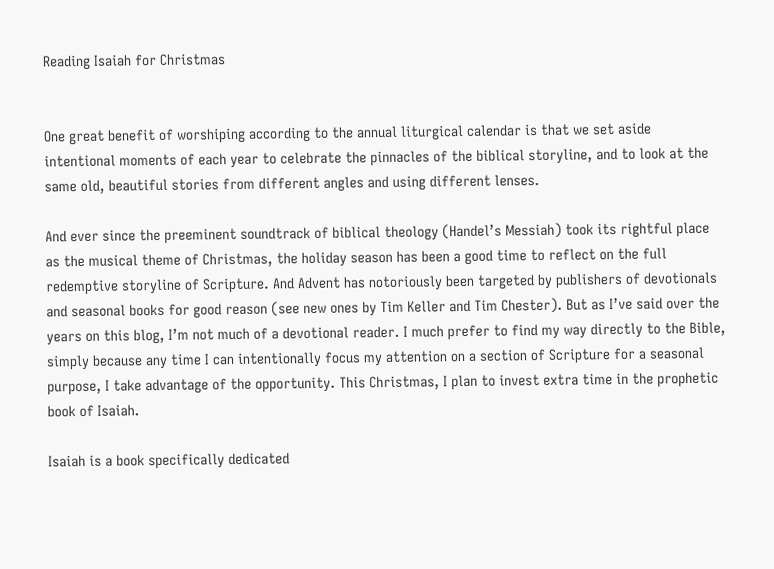Reading Isaiah for Christmas


One great benefit of worshiping according to the annual liturgical calendar is that we set aside intentional moments of each year to celebrate the pinnacles of the biblical storyline, and to look at the same old, beautiful stories from different angles and using different lenses.

And ever since the preeminent soundtrack of biblical theology (Handel’s Messiah) took its rightful place as the musical theme of Christmas, the holiday season has been a good time to reflect on the full redemptive storyline of Scripture. And Advent has notoriously been targeted by publishers of devotionals and seasonal books for good reason (see new ones by Tim Keller and Tim Chester). But as I’ve said over the years on this blog, I’m not much of a devotional reader. I much prefer to find my way directly to the Bible, simply because any time I can intentionally focus my attention on a section of Scripture for a seasonal purpose, I take advantage of the opportunity. This Christmas, I plan to invest extra time in the prophetic book of Isaiah.

Isaiah is a book specifically dedicated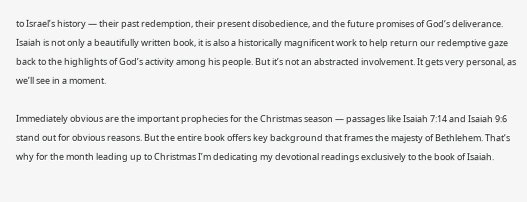to Israel’s history — their past redemption, their present disobedience, and the future promises of God’s deliverance. Isaiah is not only a beautifully written book, it is also a historically magnificent work to help return our redemptive gaze back to the highlights of God’s activity among his people. But it’s not an abstracted involvement. It gets very personal, as we’ll see in a moment.

Immediately obvious are the important prophecies for the Christmas season — passages like Isaiah 7:14 and Isaiah 9:6 stand out for obvious reasons. But the entire book offers key background that frames the majesty of Bethlehem. That’s why for the month leading up to Christmas I’m dedicating my devotional readings exclusively to the book of Isaiah.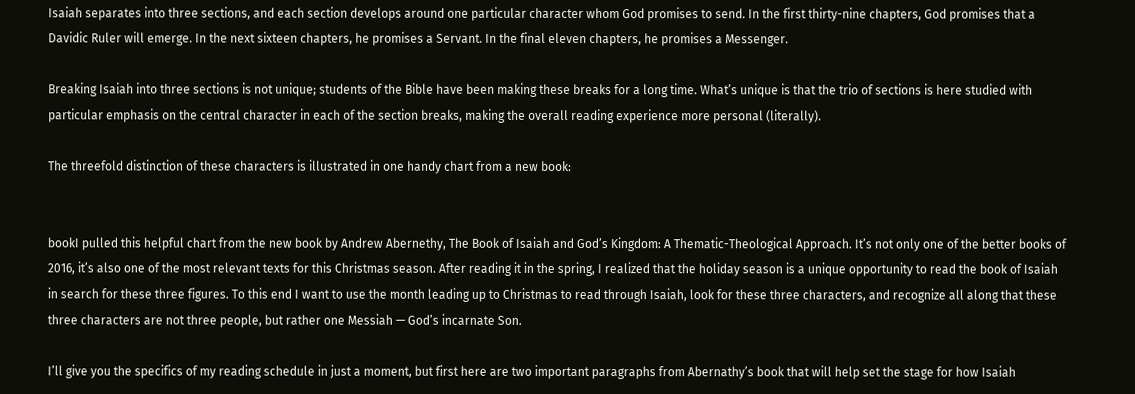Isaiah separates into three sections, and each section develops around one particular character whom God promises to send. In the first thirty-nine chapters, God promises that a Davidic Ruler will emerge. In the next sixteen chapters, he promises a Servant. In the final eleven chapters, he promises a Messenger.

Breaking Isaiah into three sections is not unique; students of the Bible have been making these breaks for a long time. What’s unique is that the trio of sections is here studied with particular emphasis on the central character in each of the section breaks, making the overall reading experience more personal (literally).

The threefold distinction of these characters is illustrated in one handy chart from a new book:


bookI pulled this helpful chart from the new book by Andrew Abernethy, The Book of Isaiah and God’s Kingdom: A Thematic-Theological Approach. It’s not only one of the better books of 2016, it’s also one of the most relevant texts for this Christmas season. After reading it in the spring, I realized that the holiday season is a unique opportunity to read the book of Isaiah in search for these three figures. To this end I want to use the month leading up to Christmas to read through Isaiah, look for these three characters, and recognize all along that these three characters are not three people, but rather one Messiah — God’s incarnate Son.

I’ll give you the specifics of my reading schedule in just a moment, but first here are two important paragraphs from Abernathy’s book that will help set the stage for how Isaiah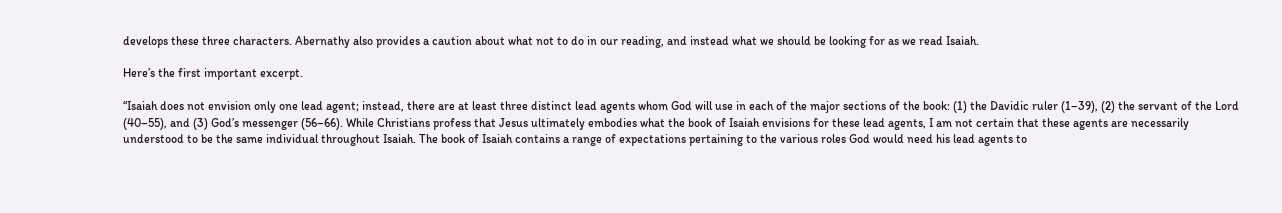develops these three characters. Abernathy also provides a caution about what not to do in our reading, and instead what we should be looking for as we read Isaiah.

Here’s the first important excerpt.

“Isaiah does not envision only one lead agent; instead, there are at least three distinct lead agents whom God will use in each of the major sections of the book: (1) the Davidic ruler (1–39), (2) the servant of the Lord (40–55), and (3) God’s messenger (56–66). While Christians profess that Jesus ultimately embodies what the book of Isaiah envisions for these lead agents, I am not certain that these agents are necessarily understood to be the same individual throughout Isaiah. The book of Isaiah contains a range of expectations pertaining to the various roles God would need his lead agents to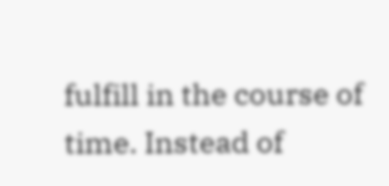fulfill in the course of time. Instead of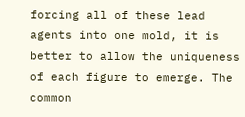forcing all of these lead agents into one mold, it is better to allow the uniqueness of each figure to emerge. The common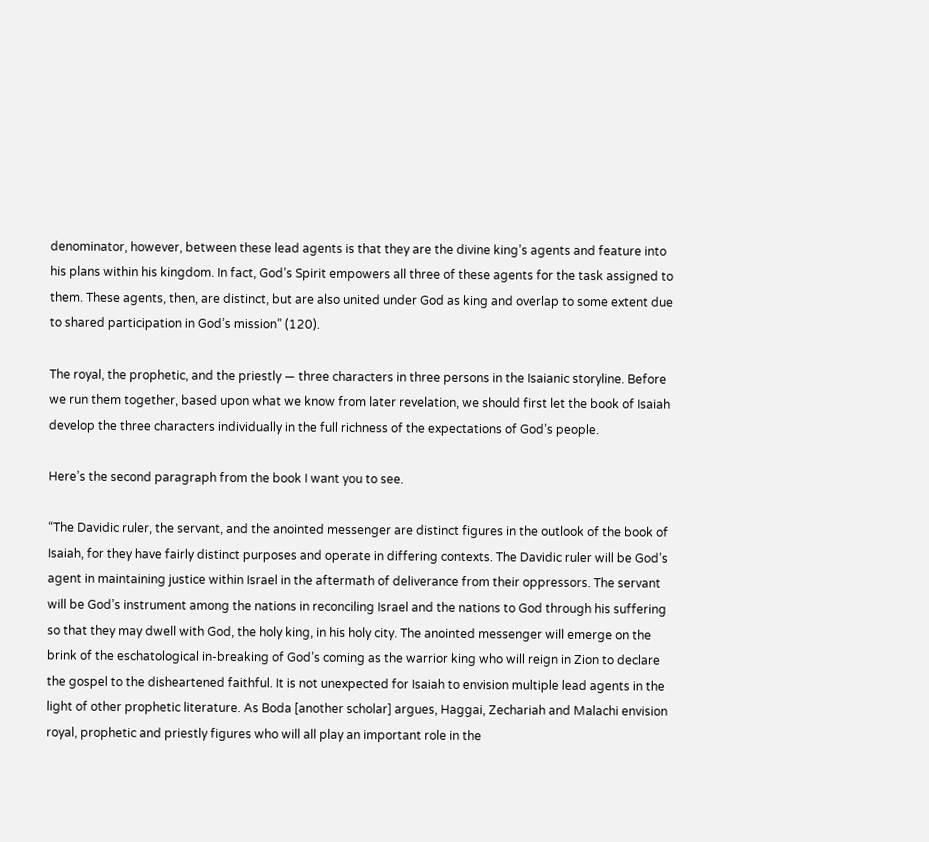denominator, however, between these lead agents is that they are the divine king’s agents and feature into his plans within his kingdom. In fact, God’s Spirit empowers all three of these agents for the task assigned to them. These agents, then, are distinct, but are also united under God as king and overlap to some extent due to shared participation in God’s mission” (120).

The royal, the prophetic, and the priestly — three characters in three persons in the Isaianic storyline. Before we run them together, based upon what we know from later revelation, we should first let the book of Isaiah develop the three characters individually in the full richness of the expectations of God’s people.

Here’s the second paragraph from the book I want you to see.

“The Davidic ruler, the servant, and the anointed messenger are distinct figures in the outlook of the book of Isaiah, for they have fairly distinct purposes and operate in differing contexts. The Davidic ruler will be God’s agent in maintaining justice within Israel in the aftermath of deliverance from their oppressors. The servant will be God’s instrument among the nations in reconciling Israel and the nations to God through his suffering so that they may dwell with God, the holy king, in his holy city. The anointed messenger will emerge on the brink of the eschatological in-breaking of God’s coming as the warrior king who will reign in Zion to declare the gospel to the disheartened faithful. It is not unexpected for Isaiah to envision multiple lead agents in the light of other prophetic literature. As Boda [another scholar] argues, Haggai, Zechariah and Malachi envision royal, prophetic and priestly figures who will all play an important role in the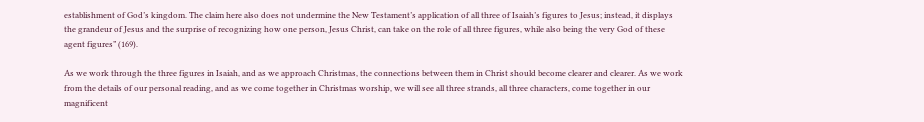establishment of God’s kingdom. The claim here also does not undermine the New Testament’s application of all three of Isaiah’s figures to Jesus; instead, it displays the grandeur of Jesus and the surprise of recognizing how one person, Jesus Christ, can take on the role of all three figures, while also being the very God of these agent figures” (169).

As we work through the three figures in Isaiah, and as we approach Christmas, the connections between them in Christ should become clearer and clearer. As we work from the details of our personal reading, and as we come together in Christmas worship, we will see all three strands, all three characters, come together in our magnificent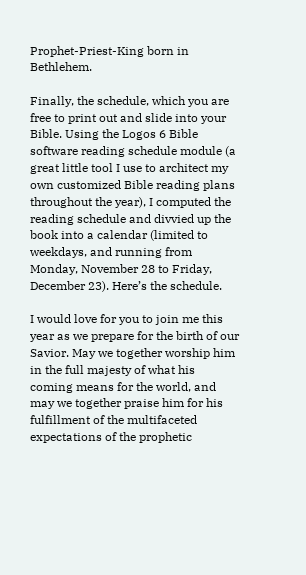Prophet-Priest-King born in Bethlehem.

Finally, the schedule, which you are free to print out and slide into your Bible. Using the Logos 6 Bible software reading schedule module (a great little tool I use to architect my own customized Bible reading plans throughout the year), I computed the reading schedule and divvied up the book into a calendar (limited to weekdays, and running from Monday, November 28 to Friday, December 23). Here’s the schedule.

I would love for you to join me this year as we prepare for the birth of our Savior. May we together worship him in the full majesty of what his coming means for the world, and may we together praise him for his fulfillment of the multifaceted expectations of the prophetic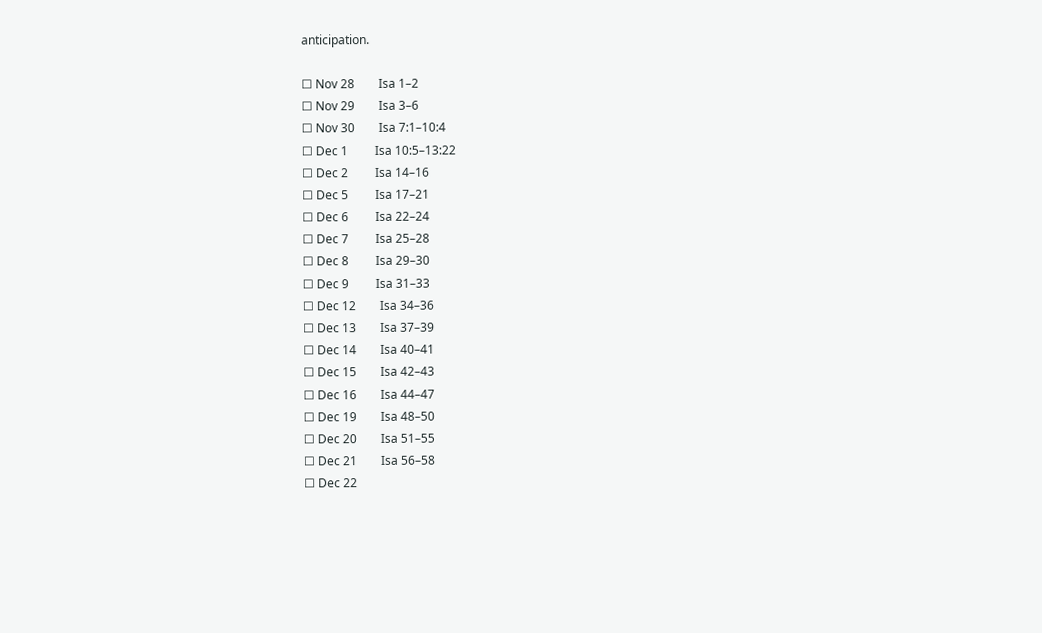anticipation.

☐ Nov 28        Isa 1–2
☐ Nov 29        Isa 3–6
☐ Nov 30        Isa 7:1–10:4
☐ Dec 1         Isa 10:5–13:22
☐ Dec 2         Isa 14–16
☐ Dec 5         Isa 17–21
☐ Dec 6         Isa 22–24
☐ Dec 7         Isa 25–28
☐ Dec 8         Isa 29–30
☐ Dec 9         Isa 31–33
☐ Dec 12        Isa 34–36
☐ Dec 13        Isa 37–39
☐ Dec 14        Isa 40–41
☐ Dec 15        Isa 42–43
☐ Dec 16        Isa 44–47
☐ Dec 19        Isa 48–50
☐ Dec 20        Isa 51–55
☐ Dec 21        Isa 56–58
☐ Dec 22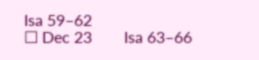Isa 59–62
☐ Dec 23        Isa 63–66